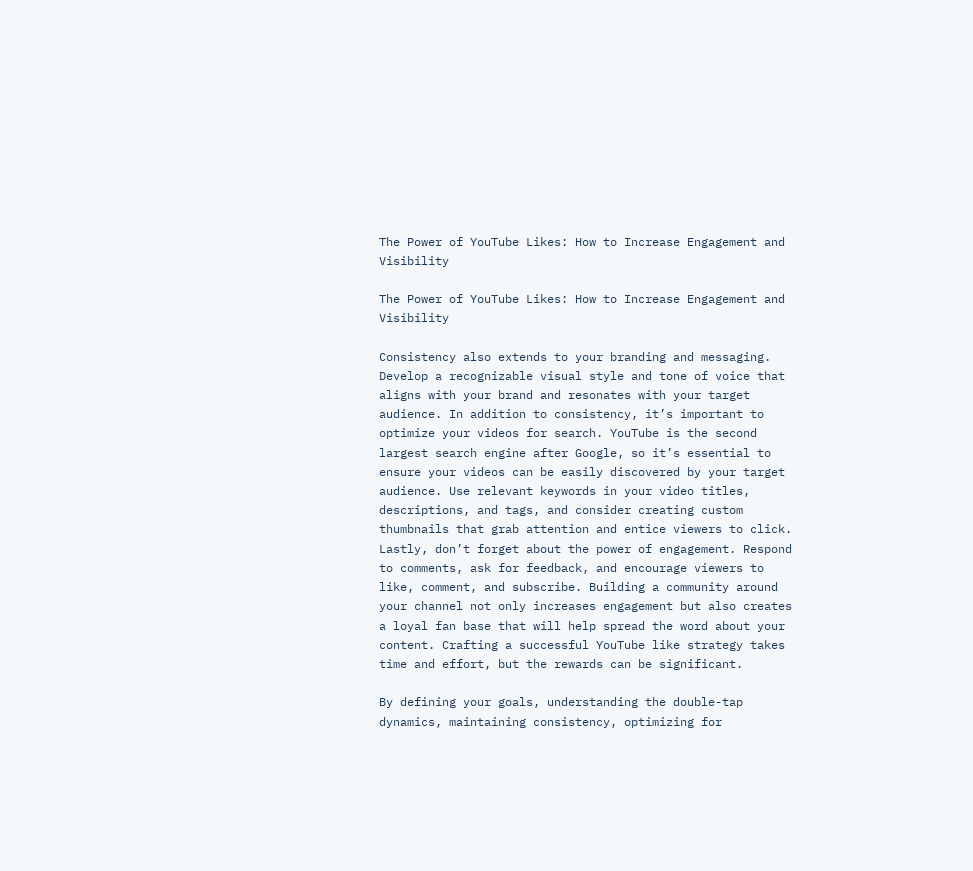The Power of YouTube Likes: How to Increase Engagement and Visibility

The Power of YouTube Likes: How to Increase Engagement and Visibility

Consistency also extends to your branding and messaging. Develop a recognizable visual style and tone of voice that aligns with your brand and resonates with your target audience. In addition to consistency, it’s important to optimize your videos for search. YouTube is the second largest search engine after Google, so it’s essential to ensure your videos can be easily discovered by your target audience. Use relevant keywords in your video titles, descriptions, and tags, and consider creating custom thumbnails that grab attention and entice viewers to click. Lastly, don’t forget about the power of engagement. Respond to comments, ask for feedback, and encourage viewers to like, comment, and subscribe. Building a community around your channel not only increases engagement but also creates a loyal fan base that will help spread the word about your content. Crafting a successful YouTube like strategy takes time and effort, but the rewards can be significant.

By defining your goals, understanding the double-tap dynamics, maintaining consistency, optimizing for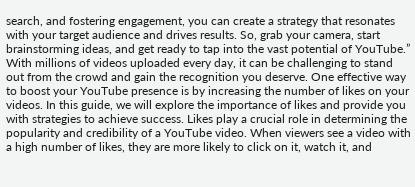search, and fostering engagement, you can create a strategy that resonates with your target audience and drives results. So, grab your camera, start brainstorming ideas, and get ready to tap into the vast potential of YouTube.” With millions of videos uploaded every day, it can be challenging to stand out from the crowd and gain the recognition you deserve. One effective way to boost your YouTube presence is by increasing the number of likes on your videos. In this guide, we will explore the importance of likes and provide you with strategies to achieve success. Likes play a crucial role in determining the popularity and credibility of a YouTube video. When viewers see a video with a high number of likes, they are more likely to click on it, watch it, and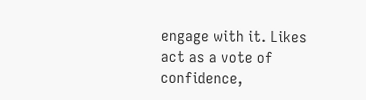engage with it. Likes act as a vote of confidence,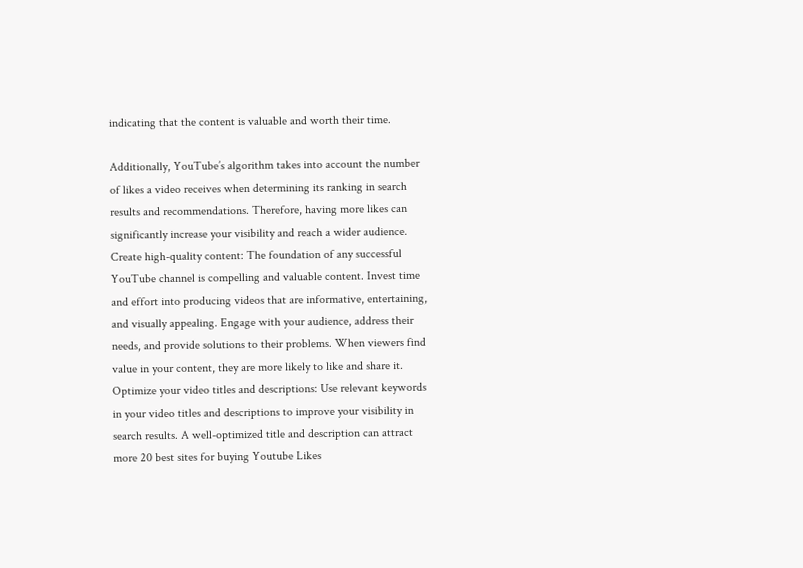indicating that the content is valuable and worth their time.

Additionally, YouTube’s algorithm takes into account the number of likes a video receives when determining its ranking in search results and recommendations. Therefore, having more likes can significantly increase your visibility and reach a wider audience. Create high-quality content: The foundation of any successful YouTube channel is compelling and valuable content. Invest time and effort into producing videos that are informative, entertaining, and visually appealing. Engage with your audience, address their needs, and provide solutions to their problems. When viewers find value in your content, they are more likely to like and share it. Optimize your video titles and descriptions: Use relevant keywords in your video titles and descriptions to improve your visibility in search results. A well-optimized title and description can attract more 20 best sites for buying Youtube Likes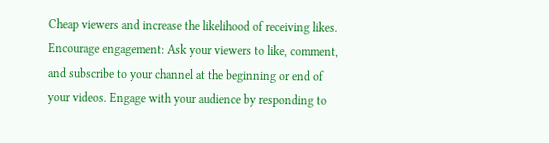Cheap viewers and increase the likelihood of receiving likes. Encourage engagement: Ask your viewers to like, comment, and subscribe to your channel at the beginning or end of your videos. Engage with your audience by responding to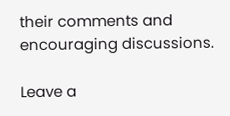their comments and encouraging discussions.

Leave a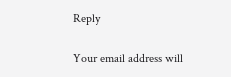Reply

Your email address will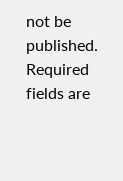not be published. Required fields are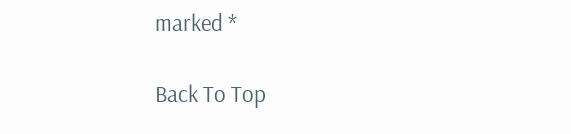marked *

Back To Top